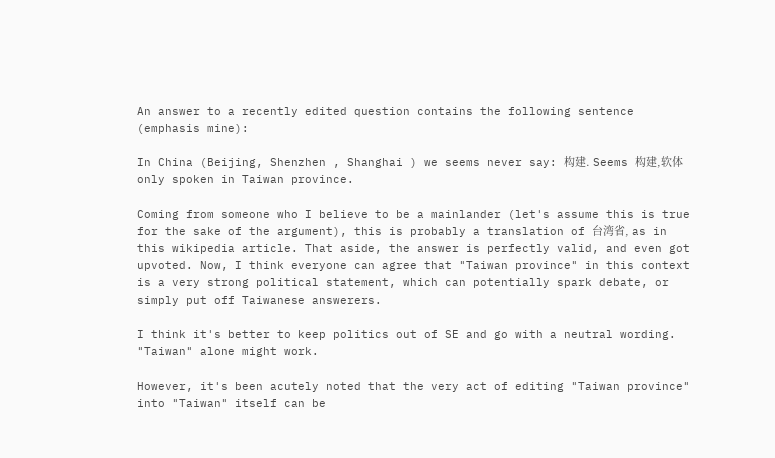An answer to a recently edited question contains the following sentence (emphasis mine):

In China (Beijing, Shenzhen , Shanghai ) we seems never say: 构建. Seems 构建,软体 only spoken in Taiwan province.

Coming from someone who I believe to be a mainlander (let's assume this is true for the sake of the argument), this is probably a translation of 台湾省, as in this wikipedia article. That aside, the answer is perfectly valid, and even got upvoted. Now, I think everyone can agree that "Taiwan province" in this context is a very strong political statement, which can potentially spark debate, or simply put off Taiwanese answerers.

I think it's better to keep politics out of SE and go with a neutral wording. "Taiwan" alone might work.

However, it's been acutely noted that the very act of editing "Taiwan province" into "Taiwan" itself can be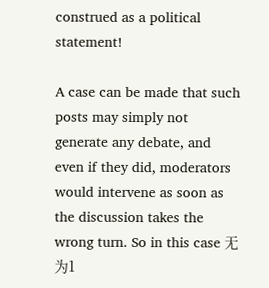construed as a political statement!

A case can be made that such posts may simply not generate any debate, and even if they did, moderators would intervene as soon as the discussion takes the wrong turn. So in this case 无为1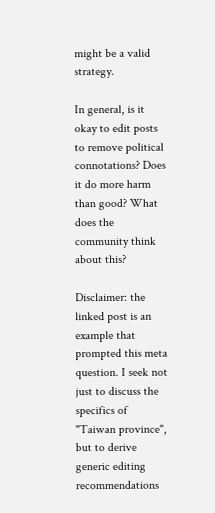might be a valid strategy.

In general, is it okay to edit posts to remove political connotations? Does it do more harm than good? What does the community think about this?

Disclaimer: the linked post is an example that prompted this meta question. I seek not just to discuss the specifics of "Taiwan province", but to derive generic editing recommendations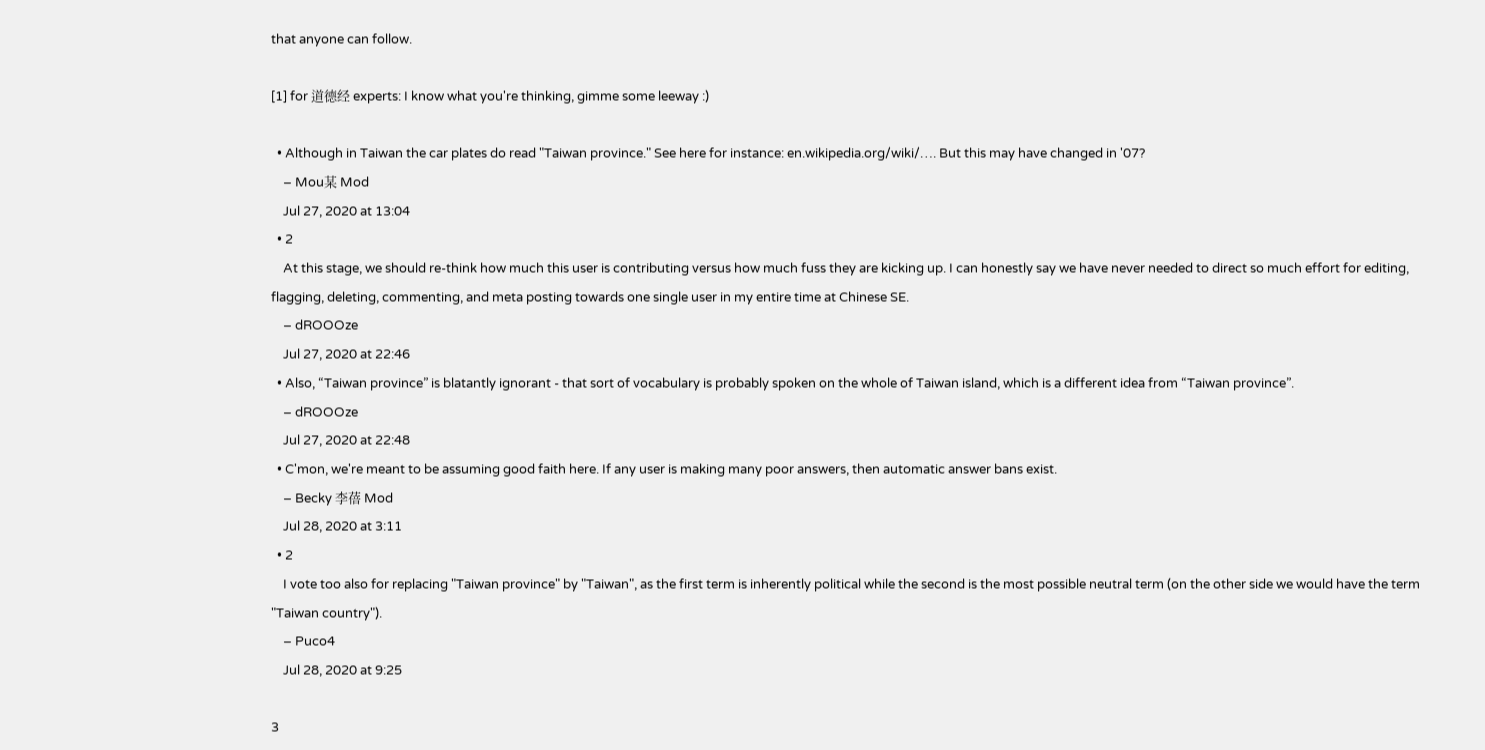that anyone can follow.

[1] for 道德经 experts: I know what you're thinking, gimme some leeway :)

  • Although in Taiwan the car plates do read "Taiwan province." See here for instance: en.wikipedia.org/wiki/…. But this may have changed in '07?
    – Mou某 Mod
    Jul 27, 2020 at 13:04
  • 2
    At this stage, we should re-think how much this user is contributing versus how much fuss they are kicking up. I can honestly say we have never needed to direct so much effort for editing, flagging, deleting, commenting, and meta posting towards one single user in my entire time at Chinese SE.
    – dROOOze
    Jul 27, 2020 at 22:46
  • Also, “Taiwan province” is blatantly ignorant - that sort of vocabulary is probably spoken on the whole of Taiwan island, which is a different idea from “Taiwan province”.
    – dROOOze
    Jul 27, 2020 at 22:48
  • C'mon, we're meant to be assuming good faith here. If any user is making many poor answers, then automatic answer bans exist.
    – Becky 李蓓 Mod
    Jul 28, 2020 at 3:11
  • 2
    I vote too also for replacing "Taiwan province" by "Taiwan", as the first term is inherently political while the second is the most possible neutral term (on the other side we would have the term "Taiwan country").
    – Puco4
    Jul 28, 2020 at 9:25

3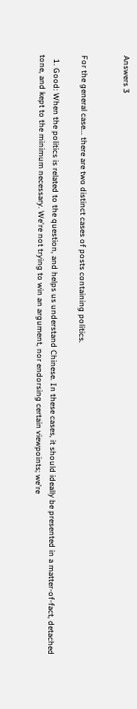Answers 3


For the general case... there are two distinct cases of posts containing politics.

  1. Good: When the politics is related to the question, and helps us understand Chinese. In these cases, it should ideally be presented in a matter-of-fact, detached tone, and kept to the minimum necessary. We're not trying to win an argument, nor endorsing certain viewpoints; we're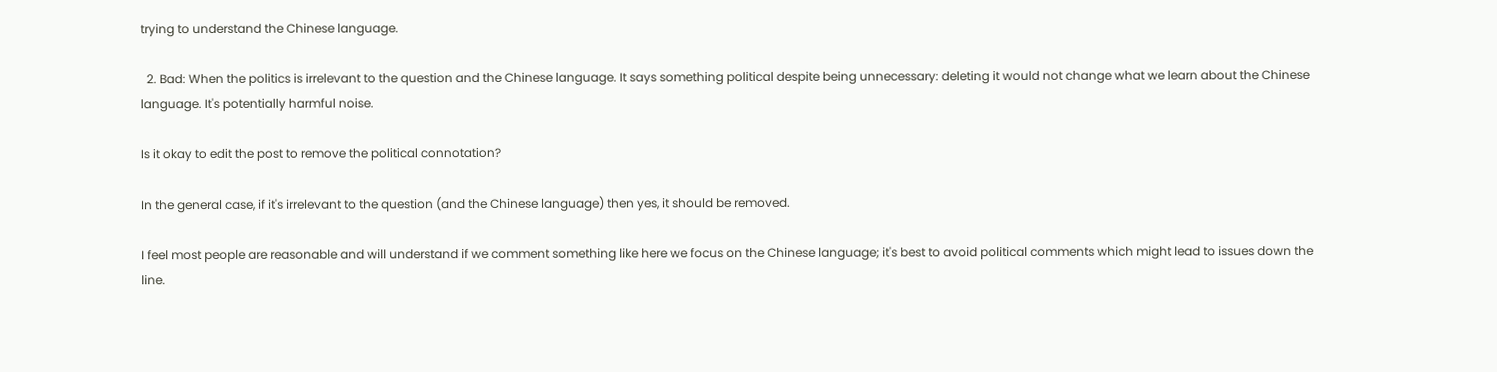trying to understand the Chinese language.

  2. Bad: When the politics is irrelevant to the question and the Chinese language. It says something political despite being unnecessary: deleting it would not change what we learn about the Chinese language. It's potentially harmful noise.

Is it okay to edit the post to remove the political connotation?

In the general case, if it's irrelevant to the question (and the Chinese language) then yes, it should be removed.

I feel most people are reasonable and will understand if we comment something like here we focus on the Chinese language; it's best to avoid political comments which might lead to issues down the line.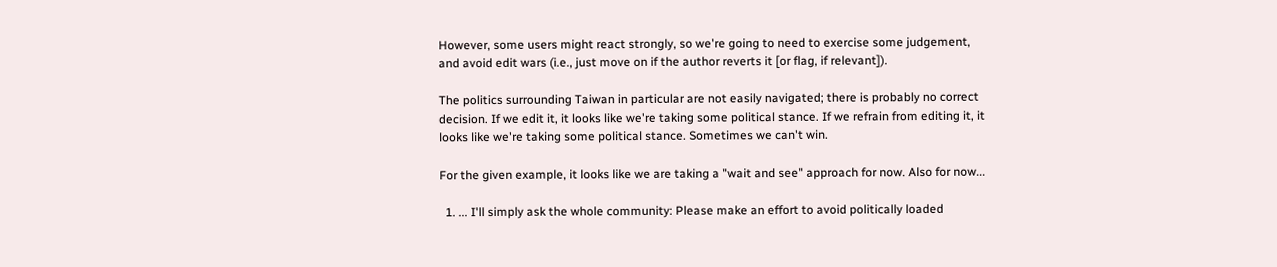However, some users might react strongly, so we're going to need to exercise some judgement, and avoid edit wars (i.e., just move on if the author reverts it [or flag, if relevant]).

The politics surrounding Taiwan in particular are not easily navigated; there is probably no correct decision. If we edit it, it looks like we're taking some political stance. If we refrain from editing it, it looks like we're taking some political stance. Sometimes we can't win.

For the given example, it looks like we are taking a "wait and see" approach for now. Also for now...

  1. ... I'll simply ask the whole community: Please make an effort to avoid politically loaded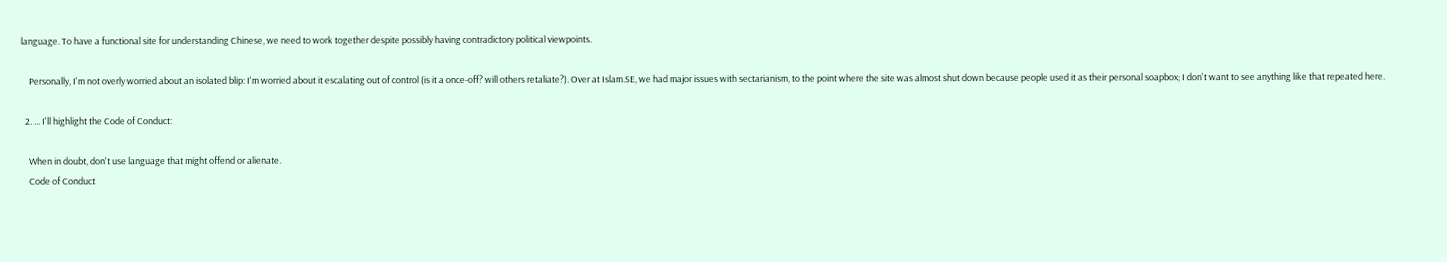language. To have a functional site for understanding Chinese, we need to work together despite possibly having contradictory political viewpoints.

    Personally, I'm not overly worried about an isolated blip: I'm worried about it escalating out of control (is it a once-off? will others retaliate?). Over at Islam.SE, we had major issues with sectarianism, to the point where the site was almost shut down because people used it as their personal soapbox; I don't want to see anything like that repeated here.

  2. ... I'll highlight the Code of Conduct:

    When in doubt, don't use language that might offend or alienate.
    Code of Conduct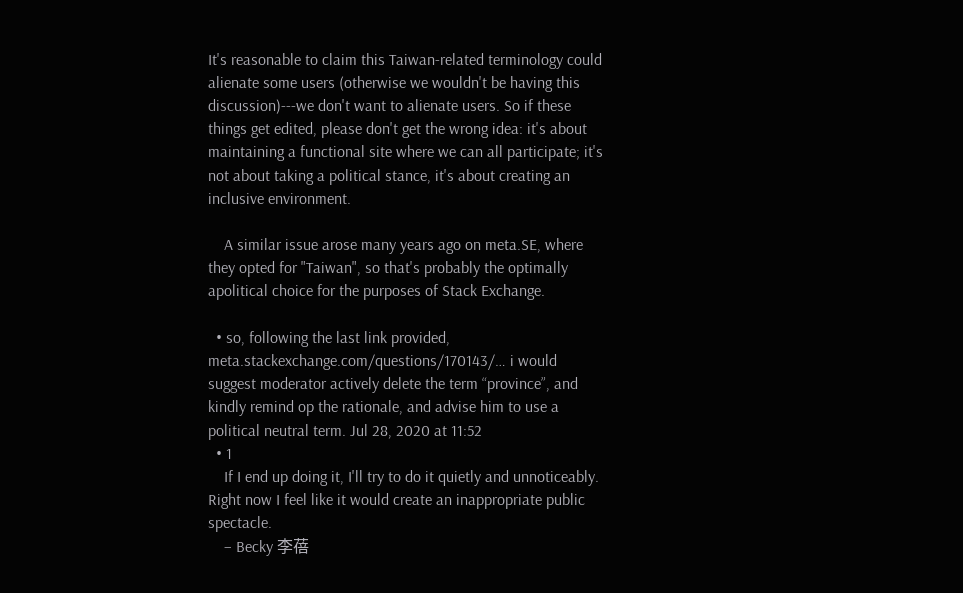It's reasonable to claim this Taiwan-related terminology could alienate some users (otherwise we wouldn't be having this discussion)---we don't want to alienate users. So if these things get edited, please don't get the wrong idea: it's about maintaining a functional site where we can all participate; it's not about taking a political stance, it's about creating an inclusive environment.

    A similar issue arose many years ago on meta.SE, where they opted for "Taiwan", so that's probably the optimally apolitical choice for the purposes of Stack Exchange.

  • so, following the last link provided, meta.stackexchange.com/questions/170143/… i would suggest moderator actively delete the term “province”, and kindly remind op the rationale, and advise him to use a political neutral term. Jul 28, 2020 at 11:52
  • 1
    If I end up doing it, I'll try to do it quietly and unnoticeably. Right now I feel like it would create an inappropriate public spectacle.
    – Becky 李蓓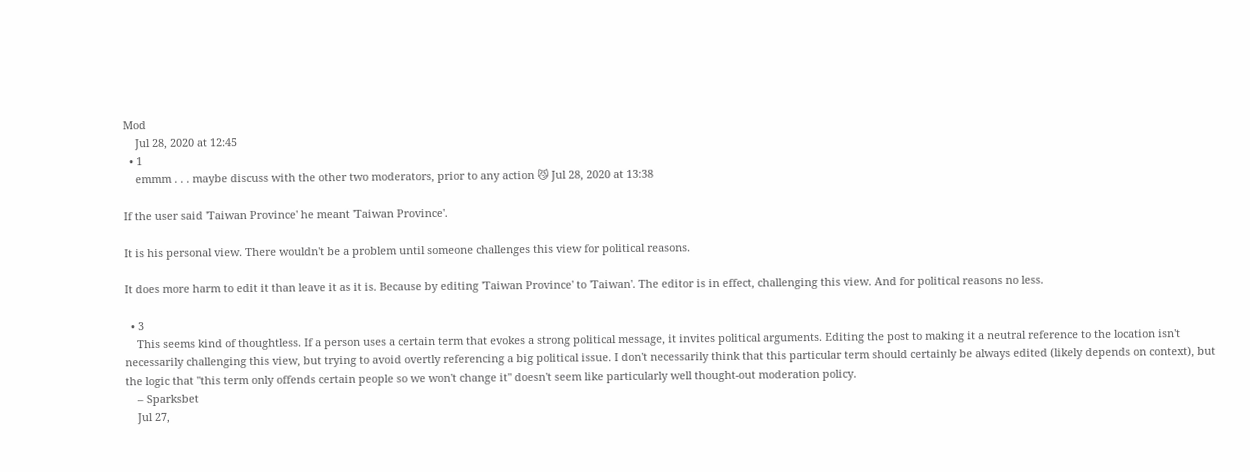Mod
    Jul 28, 2020 at 12:45
  • 1
    emmm . . . maybe discuss with the other two moderators, prior to any action 😼 Jul 28, 2020 at 13:38

If the user said 'Taiwan Province' he meant 'Taiwan Province'.

It is his personal view. There wouldn't be a problem until someone challenges this view for political reasons.

It does more harm to edit it than leave it as it is. Because by editing 'Taiwan Province' to 'Taiwan'. The editor is in effect, challenging this view. And for political reasons no less.

  • 3
    This seems kind of thoughtless. If a person uses a certain term that evokes a strong political message, it invites political arguments. Editing the post to making it a neutral reference to the location isn't necessarily challenging this view, but trying to avoid overtly referencing a big political issue. I don't necessarily think that this particular term should certainly be always edited (likely depends on context), but the logic that "this term only offends certain people so we won't change it" doesn't seem like particularly well thought-out moderation policy.
    – Sparksbet
    Jul 27,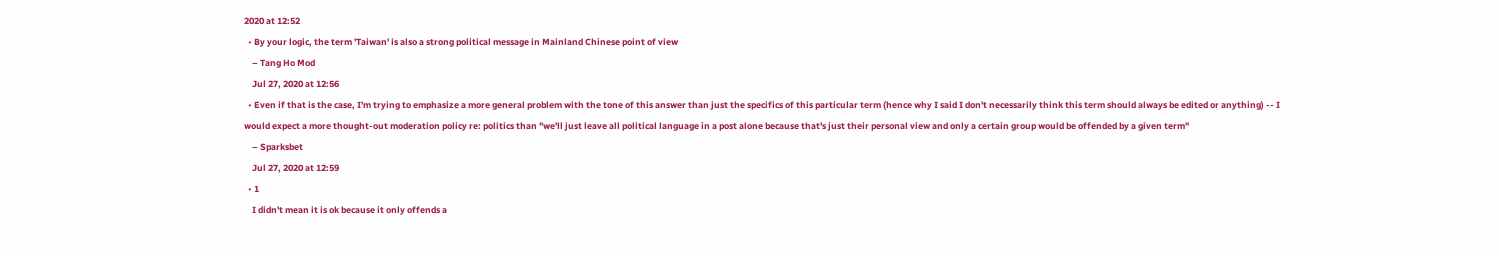2020 at 12:52
  • By your logic, the term 'Taiwan' is also a strong political message in Mainland Chinese point of view
    – Tang Ho Mod
    Jul 27, 2020 at 12:56
  • Even if that is the case, I'm trying to emphasize a more general problem with the tone of this answer than just the specifics of this particular term (hence why I said I don't necessarily think this term should always be edited or anything) -- I would expect a more thought-out moderation policy re: politics than "we'll just leave all political language in a post alone because that's just their personal view and only a certain group would be offended by a given term"
    – Sparksbet
    Jul 27, 2020 at 12:59
  • 1
    I didn't mean it is ok because it only offends a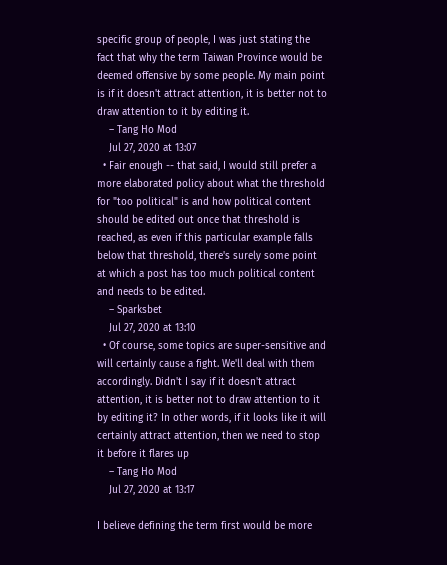specific group of people, I was just stating the fact that why the term Taiwan Province would be deemed offensive by some people. My main point is if it doesn't attract attention, it is better not to draw attention to it by editing it.
    – Tang Ho Mod
    Jul 27, 2020 at 13:07
  • Fair enough -- that said, I would still prefer a more elaborated policy about what the threshold for "too political" is and how political content should be edited out once that threshold is reached, as even if this particular example falls below that threshold, there's surely some point at which a post has too much political content and needs to be edited.
    – Sparksbet
    Jul 27, 2020 at 13:10
  • Of course, some topics are super-sensitive and will certainly cause a fight. We'll deal with them accordingly. Didn't I say if it doesn't attract attention, it is better not to draw attention to it by editing it? In other words, if it looks like it will certainly attract attention, then we need to stop it before it flares up
    – Tang Ho Mod
    Jul 27, 2020 at 13:17

I believe defining the term first would be more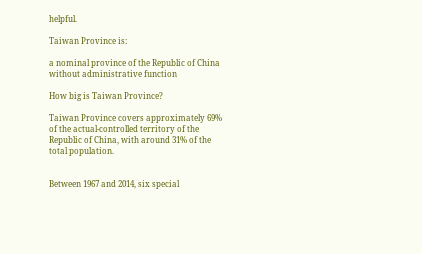helpful.

Taiwan Province is:

a nominal province of the Republic of China without administrative function

How big is Taiwan Province?

Taiwan Province covers approximately 69% of the actual-controlled territory of the Republic of China, with around 31% of the total population.


Between 1967 and 2014, six special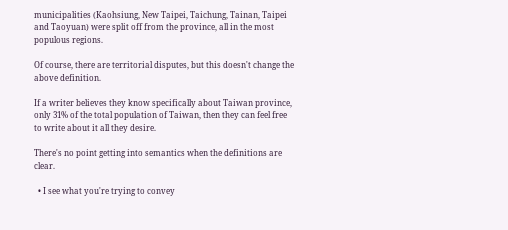municipalities (Kaohsiung, New Taipei, Taichung, Tainan, Taipei and Taoyuan) were split off from the province, all in the most populous regions.

Of course, there are territorial disputes, but this doesn't change the above definition.

If a writer believes they know specifically about Taiwan province, only 31% of the total population of Taiwan, then they can feel free to write about it all they desire.

There's no point getting into semantics when the definitions are clear.

  • I see what you're trying to convey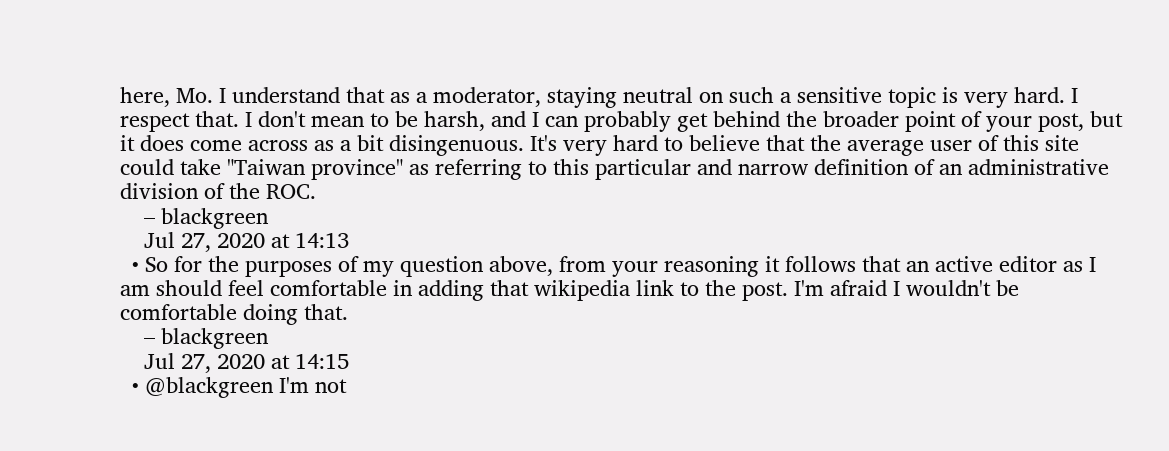here, Mo. I understand that as a moderator, staying neutral on such a sensitive topic is very hard. I respect that. I don't mean to be harsh, and I can probably get behind the broader point of your post, but it does come across as a bit disingenuous. It's very hard to believe that the average user of this site could take "Taiwan province" as referring to this particular and narrow definition of an administrative division of the ROC.
    – blackgreen
    Jul 27, 2020 at 14:13
  • So for the purposes of my question above, from your reasoning it follows that an active editor as I am should feel comfortable in adding that wikipedia link to the post. I'm afraid I wouldn't be comfortable doing that.
    – blackgreen
    Jul 27, 2020 at 14:15
  • @blackgreen I'm not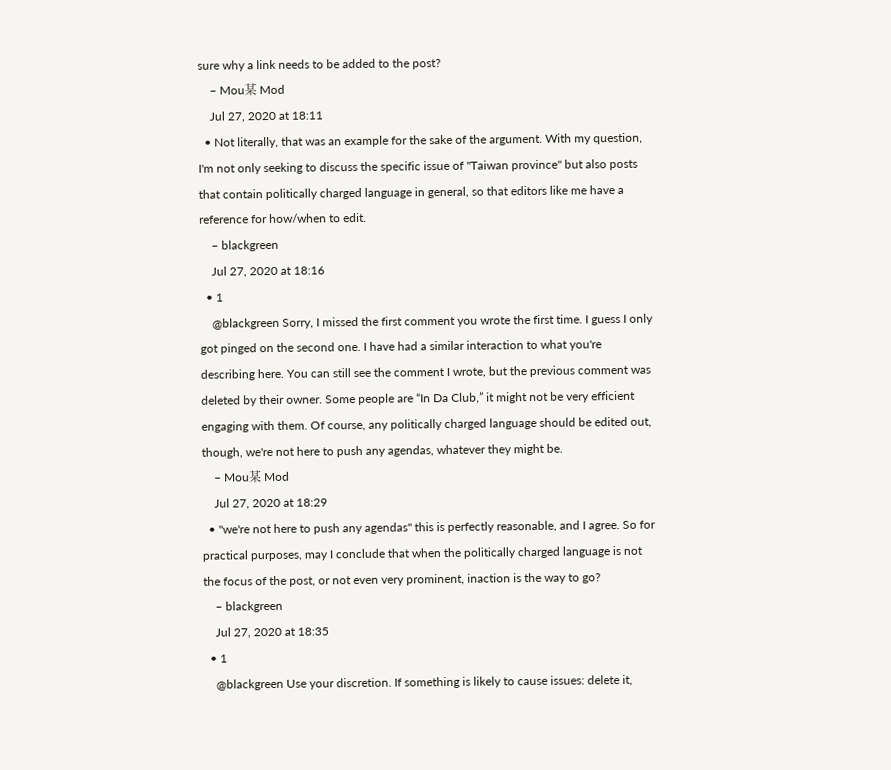sure why a link needs to be added to the post?
    – Mou某 Mod
    Jul 27, 2020 at 18:11
  • Not literally, that was an example for the sake of the argument. With my question, I'm not only seeking to discuss the specific issue of "Taiwan province" but also posts that contain politically charged language in general, so that editors like me have a reference for how/when to edit.
    – blackgreen
    Jul 27, 2020 at 18:16
  • 1
    @blackgreen Sorry, I missed the first comment you wrote the first time. I guess I only got pinged on the second one. I have had a similar interaction to what you're describing here. You can still see the comment I wrote, but the previous comment was deleted by their owner. Some people are “In Da Club,” it might not be very efficient engaging with them. Of course, any politically charged language should be edited out, though, we're not here to push any agendas, whatever they might be.
    – Mou某 Mod
    Jul 27, 2020 at 18:29
  • "we're not here to push any agendas" this is perfectly reasonable, and I agree. So for practical purposes, may I conclude that when the politically charged language is not the focus of the post, or not even very prominent, inaction is the way to go?
    – blackgreen
    Jul 27, 2020 at 18:35
  • 1
    @blackgreen Use your discretion. If something is likely to cause issues: delete it,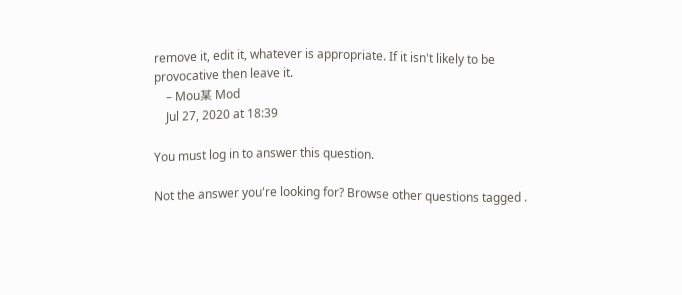remove it, edit it, whatever is appropriate. If it isn't likely to be provocative then leave it.
    – Mou某 Mod
    Jul 27, 2020 at 18:39

You must log in to answer this question.

Not the answer you're looking for? Browse other questions tagged .